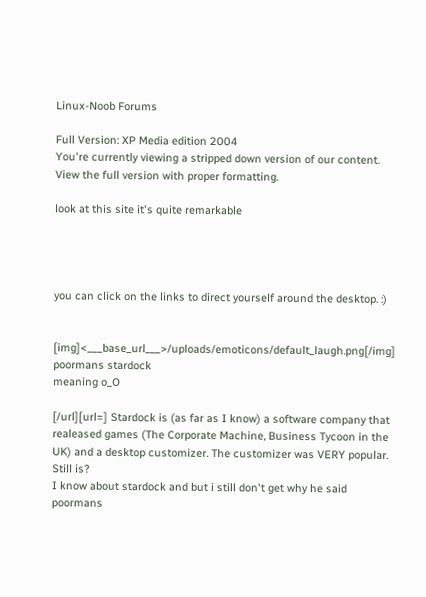Linux-Noob Forums

Full Version: XP Media edition 2004
You're currently viewing a stripped down version of our content. View the full version with proper formatting.

look at this site it's quite remarkable




you can click on the links to direct yourself around the desktop. :)


[img]<___base_url___>/uploads/emoticons/default_laugh.png[/img] poormans stardock
meaning o_O

[/url][url=] Stardock is (as far as I know) a software company that realeased games (The Corporate Machine, Business Tycoon in the UK) and a desktop customizer. The customizer was VERY popular. Still is?
I know about stardock and but i still don't get why he said poormans